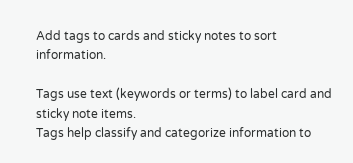Add tags to cards and sticky notes to sort information.

Tags use text (keywords or terms) to label card and sticky note items.
Tags help classify and categorize information to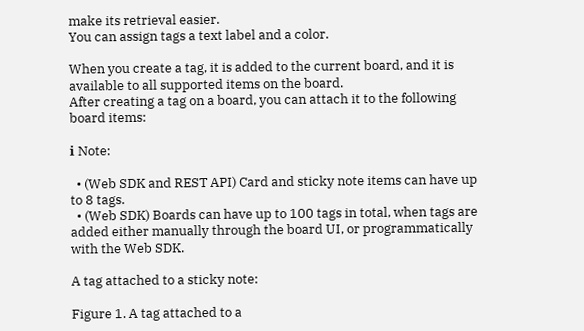make its retrieval easier.
You can assign tags a text label and a color.

When you create a tag, it is added to the current board, and it is available to all supported items on the board.
After creating a tag on a board, you can attach it to the following board items:

ℹ Note:

  • (Web SDK and REST API) Card and sticky note items can have up to 8 tags.
  • (Web SDK) Boards can have up to 100 tags in total, when tags are added either manually through the board UI, or programmatically with the Web SDK.

A tag attached to a sticky note:

Figure 1. A tag attached to a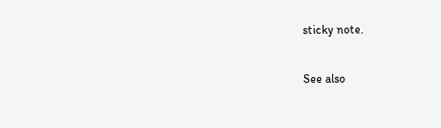sticky note.

See also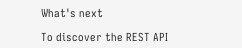What's next

To discover the REST API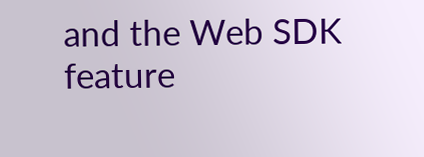and the Web SDK feature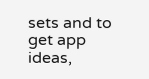sets and to get app ideas,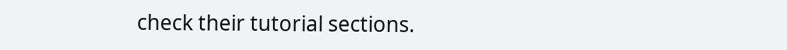check their tutorial sections.